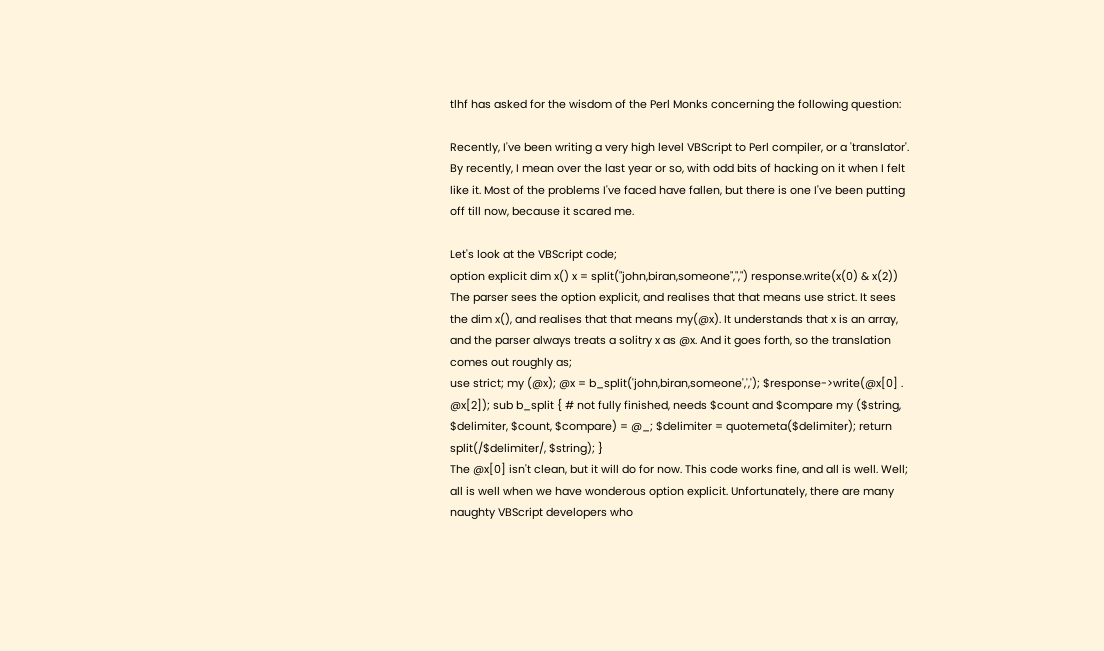tlhf has asked for the wisdom of the Perl Monks concerning the following question:

Recently, I've been writing a very high level VBScript to Perl compiler, or a 'translator'. By recently, I mean over the last year or so, with odd bits of hacking on it when I felt like it. Most of the problems I've faced have fallen, but there is one I've been putting off till now, because it scared me.

Let's look at the VBScript code;
option explicit dim x() x = split("john,biran,someone",",") response.write(x(0) & x(2))
The parser sees the option explicit, and realises that that means use strict. It sees the dim x(), and realises that that means my(@x). It understands that x is an array, and the parser always treats a solitry x as @x. And it goes forth, so the translation comes out roughly as;
use strict; my (@x); @x = b_split('john,biran,someone',','); $response->write(@x[0] . @x[2]); sub b_split { # not fully finished, needs $count and $compare my ($string, $delimiter, $count, $compare) = @_; $delimiter = quotemeta($delimiter); return split(/$delimiter/, $string); }
The @x[0] isn't clean, but it will do for now. This code works fine, and all is well. Well; all is well when we have wonderous option explicit. Unfortunately, there are many naughty VBScript developers who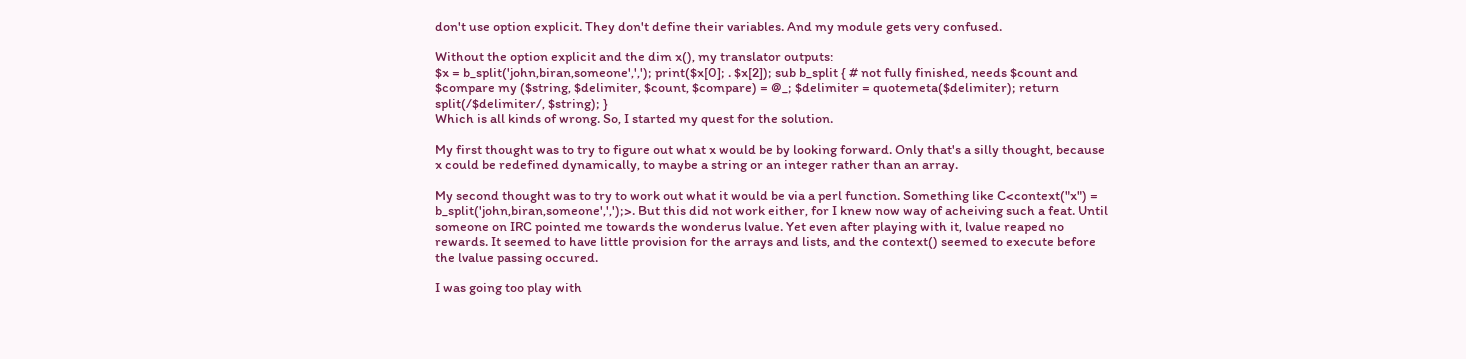don't use option explicit. They don't define their variables. And my module gets very confused.

Without the option explicit and the dim x(), my translator outputs:
$x = b_split('john,biran,someone',','); print($x[0]; . $x[2]); sub b_split { # not fully finished, needs $count and $compare my ($string, $delimiter, $count, $compare) = @_; $delimiter = quotemeta($delimiter); return split(/$delimiter/, $string); }
Which is all kinds of wrong. So, I started my quest for the solution.

My first thought was to try to figure out what x would be by looking forward. Only that's a silly thought, because x could be redefined dynamically, to maybe a string or an integer rather than an array.

My second thought was to try to work out what it would be via a perl function. Something like C<context("x") = b_split('john,biran,someone',',');>. But this did not work either, for I knew now way of acheiving such a feat. Until someone on IRC pointed me towards the wonderus lvalue. Yet even after playing with it, lvalue reaped no rewards. It seemed to have little provision for the arrays and lists, and the context() seemed to execute before the lvalue passing occured.

I was going too play with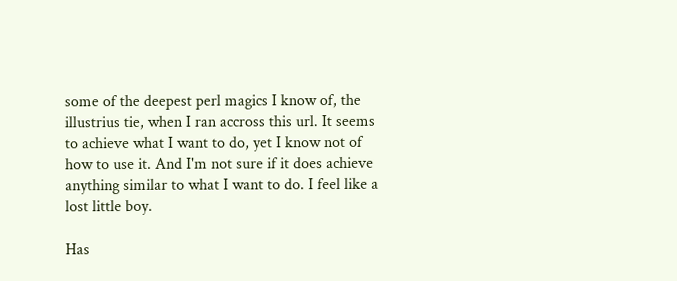some of the deepest perl magics I know of, the illustrius tie, when I ran accross this url. It seems to achieve what I want to do, yet I know not of how to use it. And I'm not sure if it does achieve anything similar to what I want to do. I feel like a lost little boy.

Has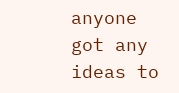anyone got any ideas to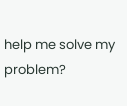help me solve my problem?